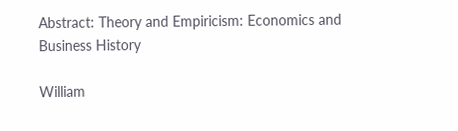Abstract: Theory and Empiricism: Economics and Business History

William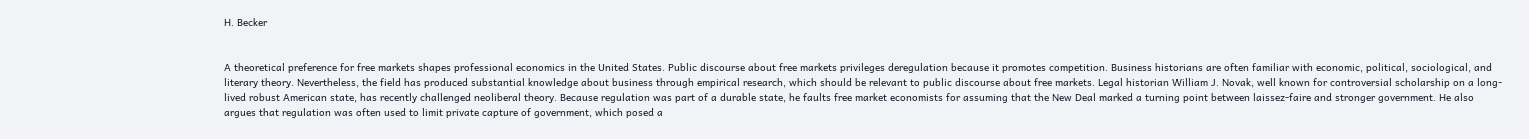H. Becker


A theoretical preference for free markets shapes professional economics in the United States. Public discourse about free markets privileges deregulation because it promotes competition. Business historians are often familiar with economic, political, sociological, and literary theory. Nevertheless, the field has produced substantial knowledge about business through empirical research, which should be relevant to public discourse about free markets. Legal historian William J. Novak, well known for controversial scholarship on a long-lived robust American state, has recently challenged neoliberal theory. Because regulation was part of a durable state, he faults free market economists for assuming that the New Deal marked a turning point between laissez-faire and stronger government. He also argues that regulation was often used to limit private capture of government, which posed a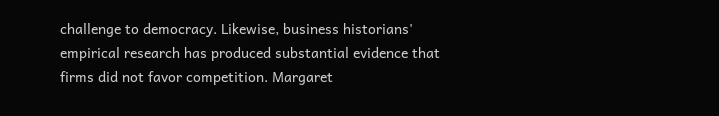challenge to democracy. Likewise, business historians' empirical research has produced substantial evidence that firms did not favor competition. Margaret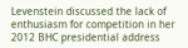Levenstein discussed the lack of enthusiasm for competition in her 2012 BHC presidential address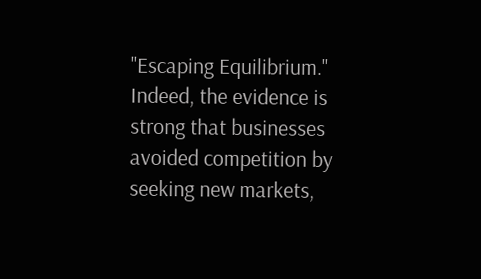''Escaping Equilibrium.'' Indeed, the evidence is strong that businesses avoided competition by seeking new markets,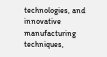technologies, and innovative manufacturing techniques,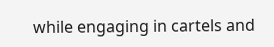while engaging in cartels and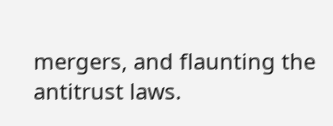mergers, and flaunting the antitrust laws.